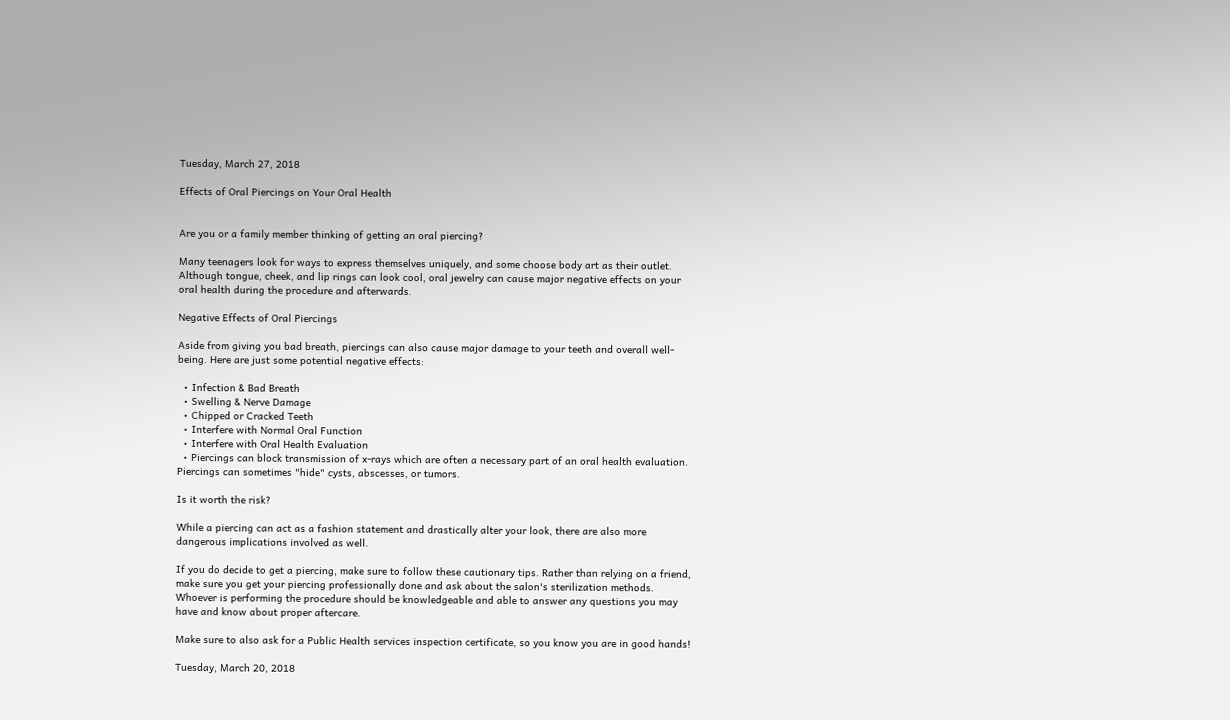Tuesday, March 27, 2018

Effects of Oral Piercings on Your Oral Health


Are you or a family member thinking of getting an oral piercing?

Many teenagers look for ways to express themselves uniquely, and some choose body art as their outlet. Although tongue, cheek, and lip rings can look cool, oral jewelry can cause major negative effects on your oral health during the procedure and afterwards.

Negative Effects of Oral Piercings

Aside from giving you bad breath, piercings can also cause major damage to your teeth and overall well-being. Here are just some potential negative effects:

  • Infection & Bad Breath
  • Swelling & Nerve Damage
  • Chipped or Cracked Teeth
  • Interfere with Normal Oral Function
  • Interfere with Oral Health Evaluation
  • Piercings can block transmission of x-rays which are often a necessary part of an oral health evaluation. Piercings can sometimes "hide" cysts, abscesses, or tumors.

Is it worth the risk?

While a piercing can act as a fashion statement and drastically alter your look, there are also more dangerous implications involved as well.

If you do decide to get a piercing, make sure to follow these cautionary tips. Rather than relying on a friend, make sure you get your piercing professionally done and ask about the salon's sterilization methods. Whoever is performing the procedure should be knowledgeable and able to answer any questions you may have and know about proper aftercare.

Make sure to also ask for a Public Health services inspection certificate, so you know you are in good hands!

Tuesday, March 20, 2018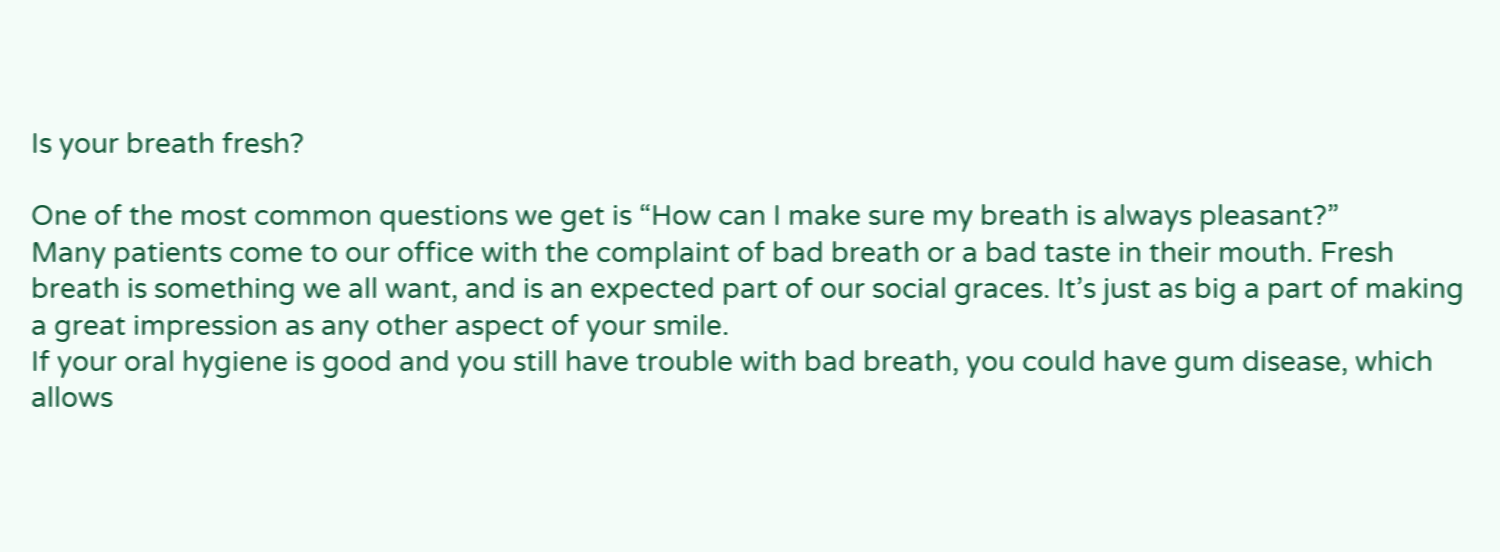Is your breath fresh?

One of the most common questions we get is “How can I make sure my breath is always pleasant?”
Many patients come to our office with the complaint of bad breath or a bad taste in their mouth. Fresh breath is something we all want, and is an expected part of our social graces. It’s just as big a part of making a great impression as any other aspect of your smile.
If your oral hygiene is good and you still have trouble with bad breath, you could have gum disease, which allows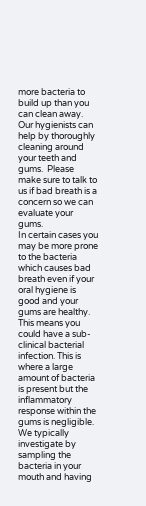more bacteria to build up than you can clean away. Our hygienists can help by thoroughly cleaning around your teeth and gums.  Please make sure to talk to us if bad breath is a concern so we can evaluate your gums.
In certain cases you may be more prone to the bacteria which causes bad breath even if your oral hygiene is good and your gums are healthy. This means you could have a sub-clinical bacterial infection. This is where a large amount of bacteria is present but the inflammatory response within the gums is negligible. We typically investigate by sampling the bacteria in your mouth and having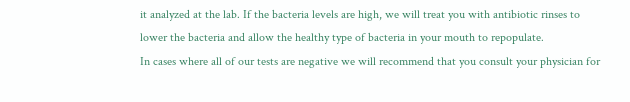it analyzed at the lab. If the bacteria levels are high, we will treat you with antibiotic rinses to lower the bacteria and allow the healthy type of bacteria in your mouth to repopulate.
In cases where all of our tests are negative we will recommend that you consult your physician for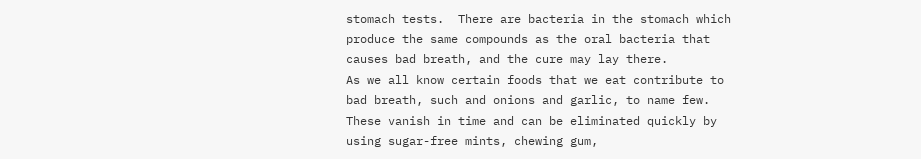stomach tests.  There are bacteria in the stomach which produce the same compounds as the oral bacteria that causes bad breath, and the cure may lay there.
As we all know certain foods that we eat contribute to bad breath, such and onions and garlic, to name few. These vanish in time and can be eliminated quickly by using sugar-free mints, chewing gum,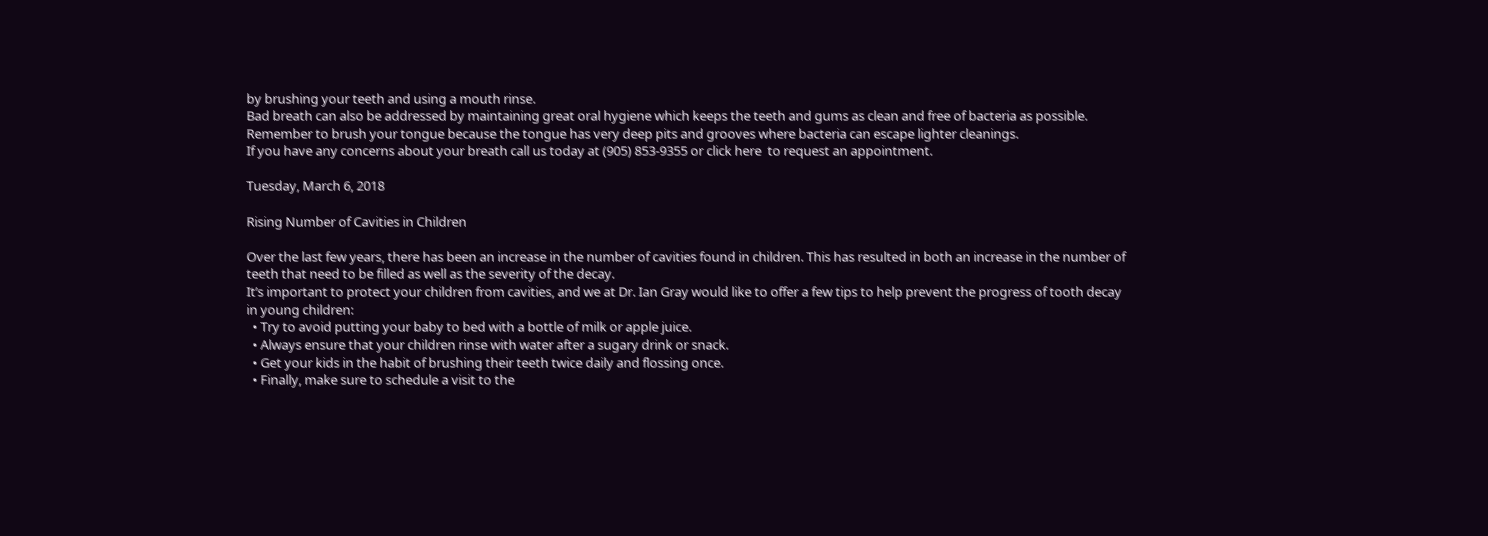by brushing your teeth and using a mouth rinse.
Bad breath can also be addressed by maintaining great oral hygiene which keeps the teeth and gums as clean and free of bacteria as possible. Remember to brush your tongue because the tongue has very deep pits and grooves where bacteria can escape lighter cleanings.
If you have any concerns about your breath call us today at (905) 853-9355 or click here  to request an appointment.

Tuesday, March 6, 2018

Rising Number of Cavities in Children

Over the last few years, there has been an increase in the number of cavities found in children. This has resulted in both an increase in the number of teeth that need to be filled as well as the severity of the decay.
It’s important to protect your children from cavities, and we at Dr. Ian Gray would like to offer a few tips to help prevent the progress of tooth decay in young children:
  • Try to avoid putting your baby to bed with a bottle of milk or apple juice.
  • Always ensure that your children rinse with water after a sugary drink or snack.
  • Get your kids in the habit of brushing their teeth twice daily and flossing once.
  • Finally, make sure to schedule a visit to the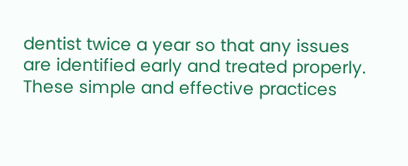dentist twice a year so that any issues are identified early and treated properly.
These simple and effective practices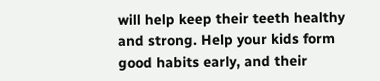will help keep their teeth healthy and strong. Help your kids form good habits early, and their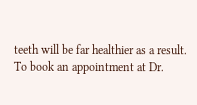teeth will be far healthier as a result.
To book an appointment at Dr.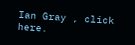Ian Gray , click here.